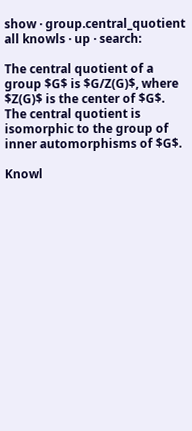show · group.central_quotient all knowls · up · search:

The central quotient of a group $G$ is $G/Z(G)$, where $Z(G)$ is the center of $G$. The central quotient is isomorphic to the group of inner automorphisms of $G$.

Knowl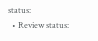status:
  • Review status: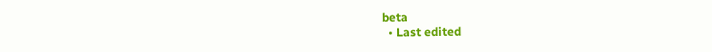beta
  • Last edited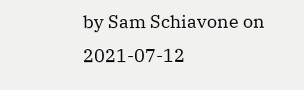by Sam Schiavone on 2021-07-12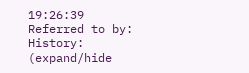19:26:39
Referred to by:
History: (expand/hide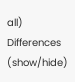all) Differences (show/hide)